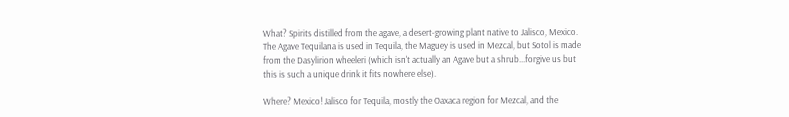What? Spirits distilled from the agave, a desert-growing plant native to Jalisco, Mexico. The Agave Tequilana is used in Tequila, the Maguey is used in Mezcal, but Sotol is made from the Dasylirion wheeleri (which isn't actually an Agave but a shrub...forgive us but this is such a unique drink it fits nowhere else).

Where? Mexico! Jalisco for Tequila, mostly the Oaxaca region for Mezcal, and the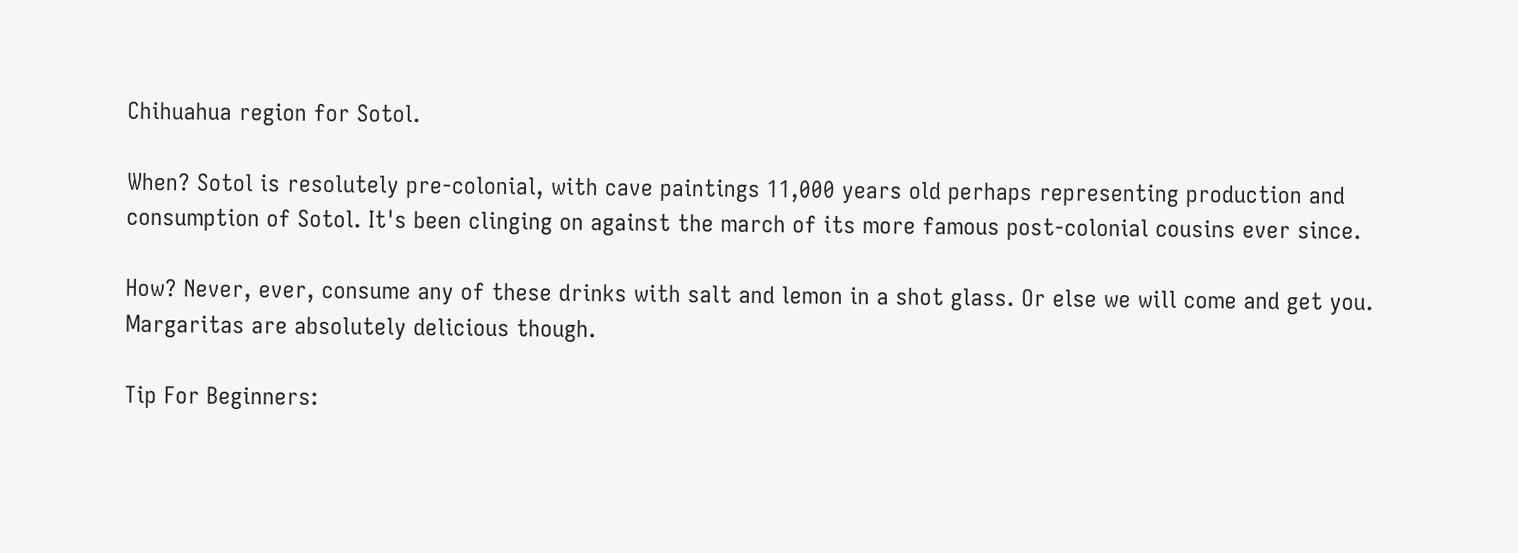Chihuahua region for Sotol.

When? Sotol is resolutely pre-colonial, with cave paintings 11,000 years old perhaps representing production and consumption of Sotol. It's been clinging on against the march of its more famous post-colonial cousins ever since.

How? Never, ever, consume any of these drinks with salt and lemon in a shot glass. Or else we will come and get you. Margaritas are absolutely delicious though.

Tip For Beginners: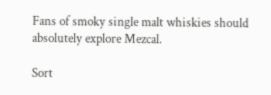Fans of smoky single malt whiskies should absolutely explore Mezcal.

Sort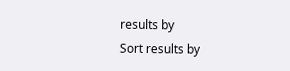results by
Sort results by